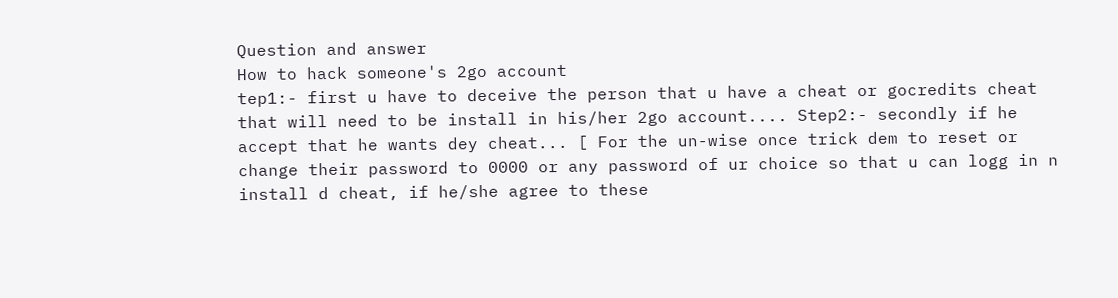Question and answer
How to hack someone's 2go account
tep1:- first u have to deceive the person that u have a cheat or gocredits cheat that will need to be install in his/her 2go account.... Step2:- secondly if he accept that he wants dey cheat... [ For the un-wise once trick dem to reset or change their password to 0000 or any password of ur choice so that u can logg in n install d cheat, if he/she agree to these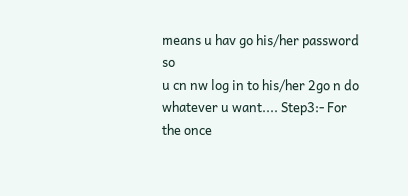means u hav go his/her password so
u cn nw log in to his/her 2go n do whatever u want.... Step3:- For the once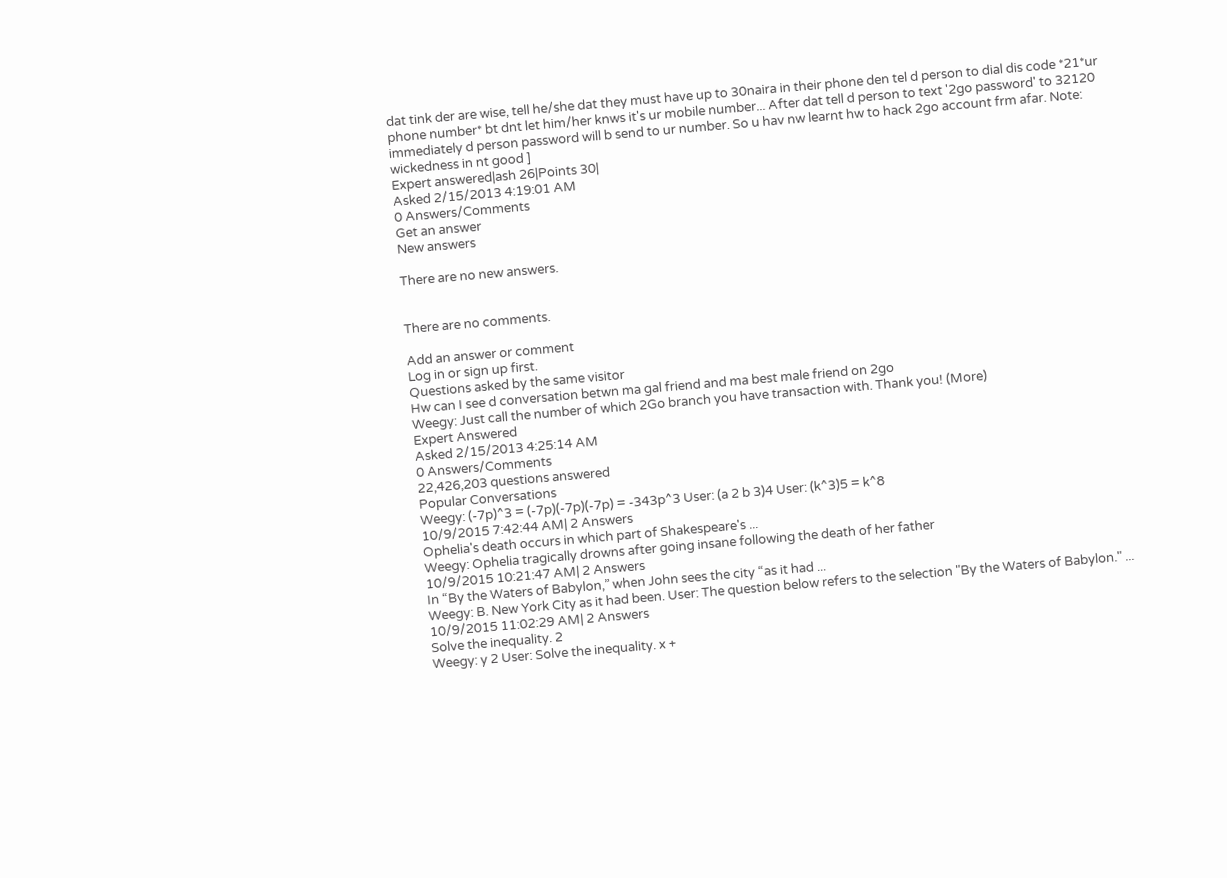dat tink der are wise, tell he/she dat they must have up to 30naira in their phone den tel d person to dial dis code *21*ur phone number* bt dnt let him/her knws it's ur mobile number... After dat tell d person to text '2go password' to 32120 immediately d person password will b send to ur number. So u hav nw learnt hw to hack 2go account frm afar. Note: wickedness in nt good ]
Expert answered|ash 26|Points 30|
Asked 2/15/2013 4:19:01 AM
0 Answers/Comments
Get an answer
New answers

There are no new answers.


There are no comments.

Add an answer or comment
Log in or sign up first.
Questions asked by the same visitor
Hw can I see d conversation betwn ma gal friend and ma best male friend on 2go
Weegy: Just call the number of which 2Go branch you have transaction with. Thank you! (More)
Expert Answered
Asked 2/15/2013 4:25:14 AM
0 Answers/Comments
22,426,203 questions answered
Popular Conversations
Weegy: (-7p)^3 = (-7p)(-7p)(-7p) = -343p^3 User: (a 2 b 3)4 User: (k^3)5 = k^8
10/9/2015 7:42:44 AM| 2 Answers
Ophelia's death occurs in which part of Shakespeare's ...
Weegy: Ophelia tragically drowns after going insane following the death of her father
10/9/2015 10:21:47 AM| 2 Answers
In “By the Waters of Babylon,” when John sees the city “as it had ...
Weegy: B. New York City as it had been. User: The question below refers to the selection "By the Waters of Babylon." ...
10/9/2015 11:02:29 AM| 2 Answers
Solve the inequality. 2
Weegy: y 2 User: Solve the inequality. x +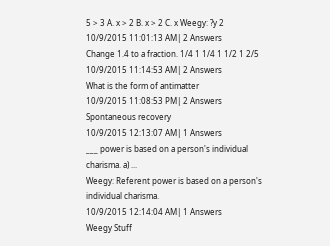5 > 3 A. x > 2 B. x > 2 C. x Weegy: ?y 2
10/9/2015 11:01:13 AM| 2 Answers
Change 1.4 to a fraction. 1/4 1 1/4 1 1/2 1 2/5
10/9/2015 11:14:53 AM| 2 Answers
What is the form of antimatter
10/9/2015 11:08:53 PM| 2 Answers
Spontaneous recovery
10/9/2015 12:13:07 AM| 1 Answers
___ power is based on a person's individual charisma. a) ...
Weegy: Referent power is based on a person's individual charisma.
10/9/2015 12:14:04 AM| 1 Answers
Weegy Stuff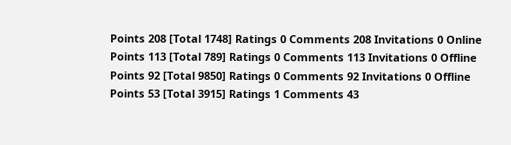Points 208 [Total 1748] Ratings 0 Comments 208 Invitations 0 Online
Points 113 [Total 789] Ratings 0 Comments 113 Invitations 0 Offline
Points 92 [Total 9850] Ratings 0 Comments 92 Invitations 0 Offline
Points 53 [Total 3915] Ratings 1 Comments 43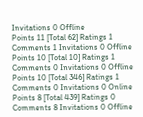Invitations 0 Offline
Points 11 [Total 62] Ratings 1 Comments 1 Invitations 0 Offline
Points 10 [Total 10] Ratings 1 Comments 0 Invitations 0 Offline
Points 10 [Total 346] Ratings 1 Comments 0 Invitations 0 Online
Points 8 [Total 439] Ratings 0 Comments 8 Invitations 0 Offline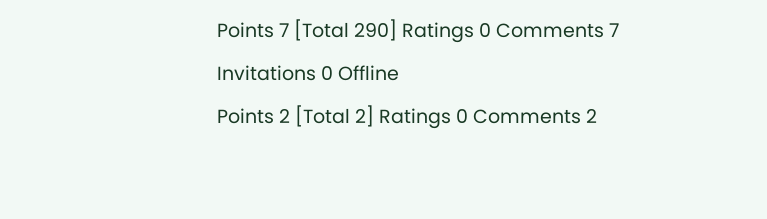Points 7 [Total 290] Ratings 0 Comments 7 Invitations 0 Offline
Points 2 [Total 2] Ratings 0 Comments 2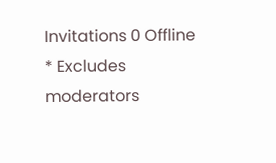Invitations 0 Offline
* Excludes moderators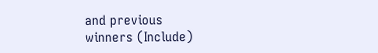and previous
winners (Include)